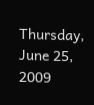Thursday, June 25, 2009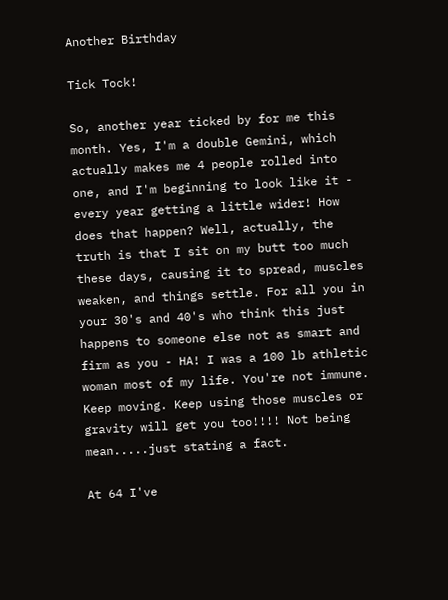Another Birthday

Tick Tock!

So, another year ticked by for me this month. Yes, I'm a double Gemini, which actually makes me 4 people rolled into one, and I'm beginning to look like it - every year getting a little wider! How does that happen? Well, actually, the truth is that I sit on my butt too much these days, causing it to spread, muscles weaken, and things settle. For all you in your 30's and 40's who think this just happens to someone else not as smart and firm as you - HA! I was a 100 lb athletic woman most of my life. You're not immune. Keep moving. Keep using those muscles or gravity will get you too!!!! Not being mean.....just stating a fact.

At 64 I've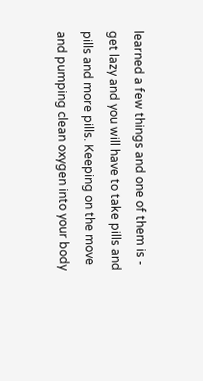learned a few things and one of them is - get lazy and you will have to take pills and pills and more pills. Keeping on the move and pumping clean oxygen into your body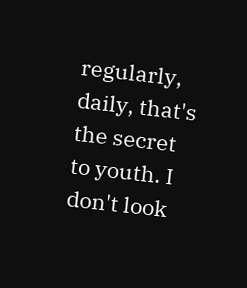regularly, daily, that's the secret to youth. I don't look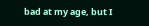bad at my age, but I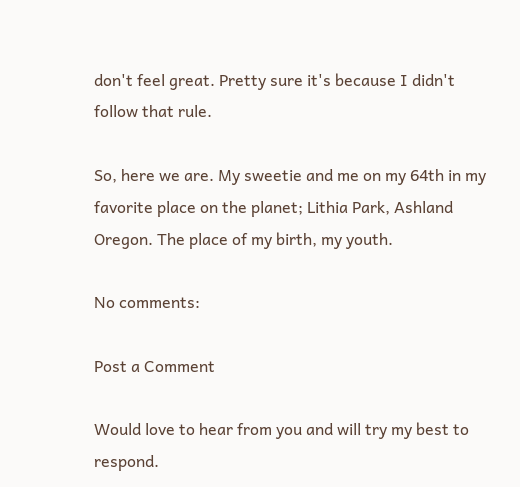don't feel great. Pretty sure it's because I didn't follow that rule.

So, here we are. My sweetie and me on my 64th in my favorite place on the planet; Lithia Park, Ashland Oregon. The place of my birth, my youth.

No comments:

Post a Comment

Would love to hear from you and will try my best to respond.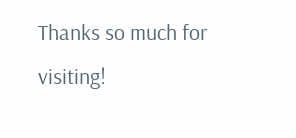Thanks so much for visiting!